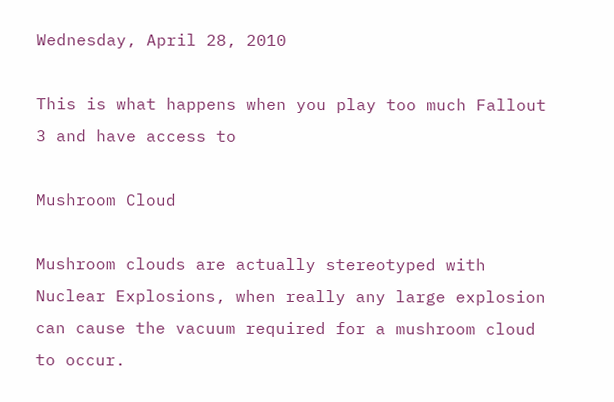Wednesday, April 28, 2010

This is what happens when you play too much Fallout 3 and have access to

Mushroom Cloud

Mushroom clouds are actually stereotyped with Nuclear Explosions, when really any large explosion can cause the vacuum required for a mushroom cloud to occur.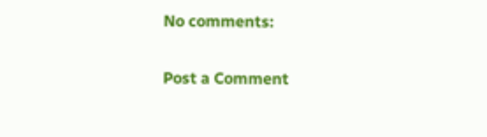No comments:

Post a Comment